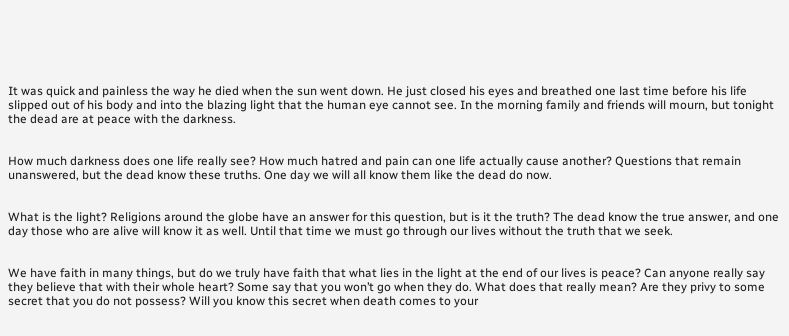It was quick and painless the way he died when the sun went down. He just closed his eyes and breathed one last time before his life slipped out of his body and into the blazing light that the human eye cannot see. In the morning family and friends will mourn, but tonight the dead are at peace with the darkness.


How much darkness does one life really see? How much hatred and pain can one life actually cause another? Questions that remain unanswered, but the dead know these truths. One day we will all know them like the dead do now.


What is the light? Religions around the globe have an answer for this question, but is it the truth? The dead know the true answer, and one day those who are alive will know it as well. Until that time we must go through our lives without the truth that we seek.


We have faith in many things, but do we truly have faith that what lies in the light at the end of our lives is peace? Can anyone really say they believe that with their whole heart? Some say that you won’t go when they do. What does that really mean? Are they privy to some secret that you do not possess? Will you know this secret when death comes to your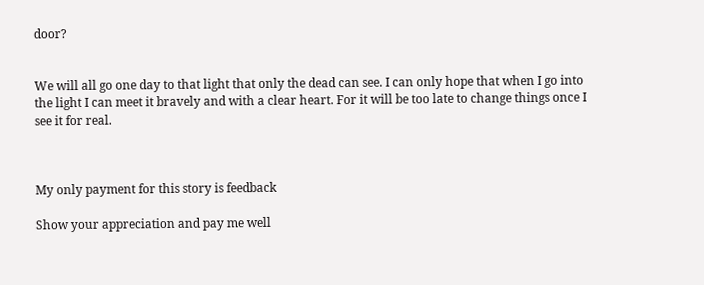door?


We will all go one day to that light that only the dead can see. I can only hope that when I go into the light I can meet it bravely and with a clear heart. For it will be too late to change things once I see it for real.



My only payment for this story is feedback

Show your appreciation and pay me well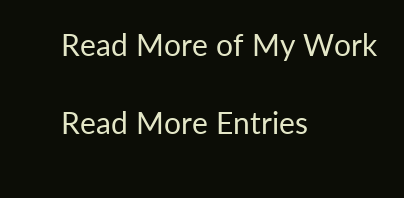Read More of My Work

Read More Entries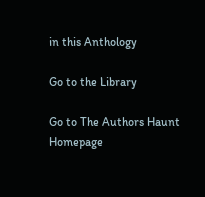in this Anthology

Go to the Library

Go to The Authors Haunt Homepage